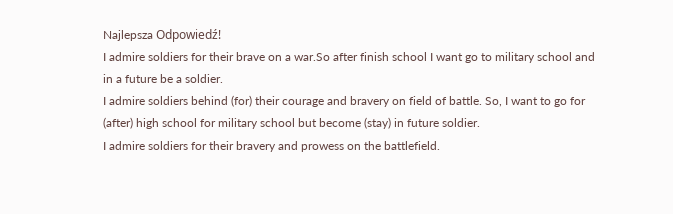Najlepsza Odpowiedź!
I admire soldiers for their brave on a war.So after finish school I want go to military school and in a future be a soldier.
I admire soldiers behind (for) their courage and bravery on field of battle. So, I want to go for (after) high school for military school but become (stay) in future soldier.
I admire soldiers for their bravery and prowess on the battlefield.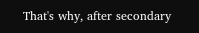That's why, after secondary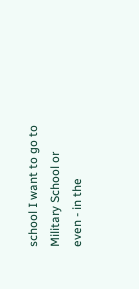school I want to go to Military School or even - in the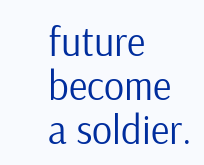future become a soldier.